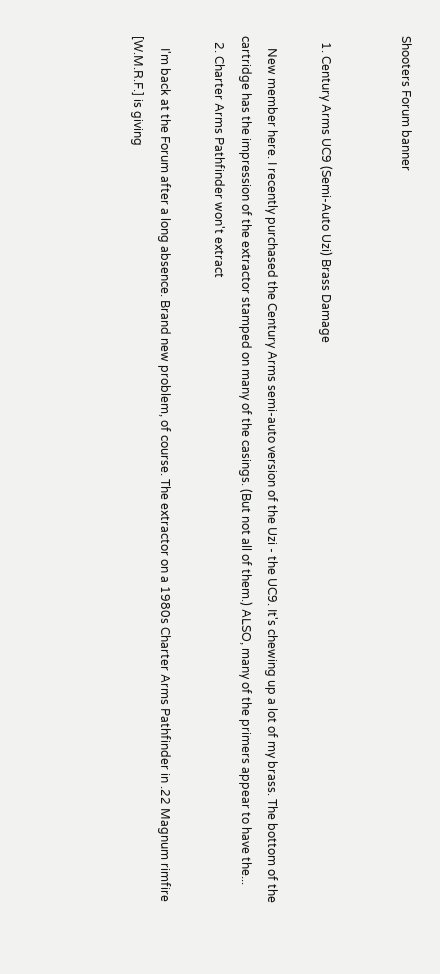Shooters Forum banner


  1. Century Arms UC9 (Semi-Auto Uzi) Brass Damage

    New member here. I recently purchased the Century Arms semi-auto version of the Uzi - the UC9. It's chewing up a lot of my brass. The bottom of the cartridge has the impression of the extractor stamped on many of the casings. (But not all of them.) ALSO, many of the primers appear to have the...
  2. Charter Arms Pathfinder won't extract

    I'm back at the Forum after a long absence. Brand new problem, of course. The extractor on a 1980s Charter Arms Pathfinder in .22 Magnum rimfire [W.M.R.F.] is giving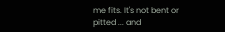me fits. It's not bent or pitted ... and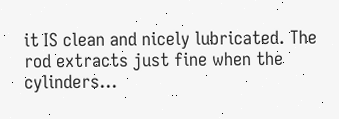it IS clean and nicely lubricated. The rod extracts just fine when the cylinders...